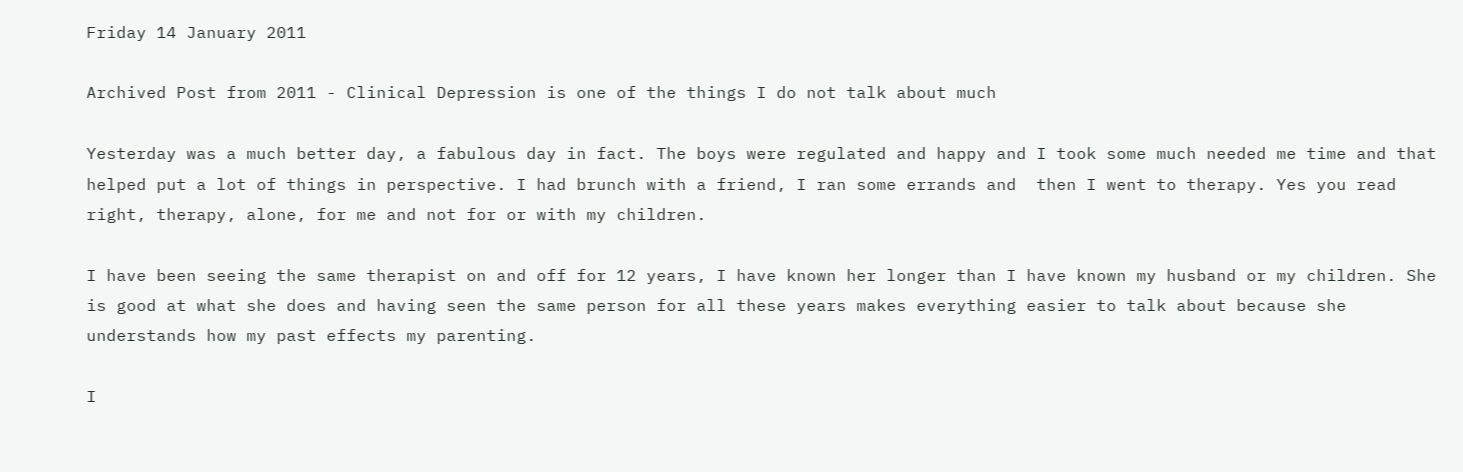Friday 14 January 2011

Archived Post from 2011 - Clinical Depression is one of the things I do not talk about much

Yesterday was a much better day, a fabulous day in fact. The boys were regulated and happy and I took some much needed me time and that helped put a lot of things in perspective. I had brunch with a friend, I ran some errands and  then I went to therapy. Yes you read right, therapy, alone, for me and not for or with my children.

I have been seeing the same therapist on and off for 12 years, I have known her longer than I have known my husband or my children. She is good at what she does and having seen the same person for all these years makes everything easier to talk about because she understands how my past effects my parenting.

I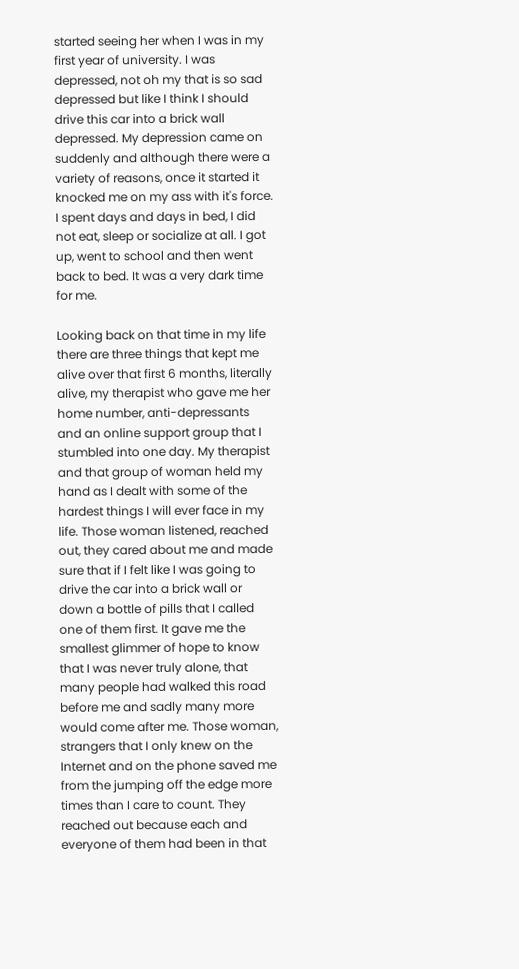started seeing her when I was in my first year of university. I was depressed, not oh my that is so sad depressed but like I think I should drive this car into a brick wall depressed. My depression came on suddenly and although there were a variety of reasons, once it started it knocked me on my ass with it's force. I spent days and days in bed, I did not eat, sleep or socialize at all. I got up, went to school and then went back to bed. It was a very dark time for me.

Looking back on that time in my life there are three things that kept me alive over that first 6 months, literally alive, my therapist who gave me her home number, anti-depressants and an online support group that I stumbled into one day. My therapist and that group of woman held my hand as I dealt with some of the hardest things I will ever face in my life. Those woman listened, reached out, they cared about me and made sure that if I felt like I was going to drive the car into a brick wall or down a bottle of pills that I called one of them first. It gave me the smallest glimmer of hope to know that I was never truly alone, that many people had walked this road before me and sadly many more would come after me. Those woman, strangers that I only knew on the Internet and on the phone saved me from the jumping off the edge more times than I care to count. They reached out because each and everyone of them had been in that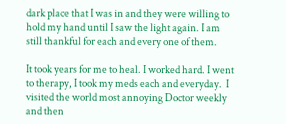dark place that I was in and they were willing to hold my hand until I saw the light again. I am still thankful for each and every one of them.

It took years for me to heal. I worked hard. I went to therapy, I took my meds each and everyday.  I visited the world most annoying Doctor weekly and then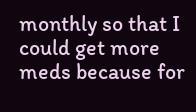monthly so that I could get more meds because for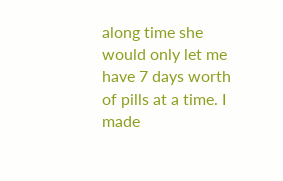along time she would only let me have 7 days worth of pills at a time. I made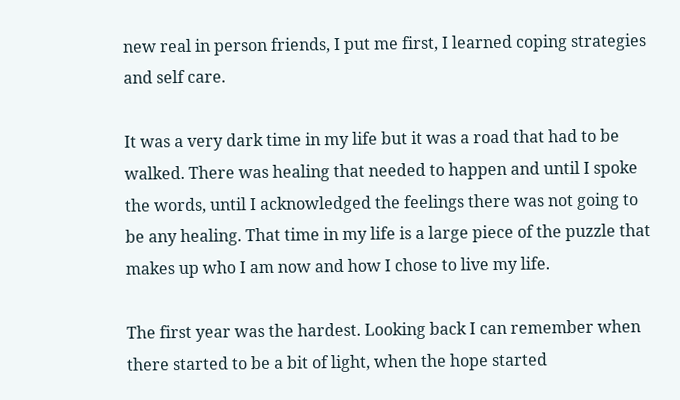new real in person friends, I put me first, I learned coping strategies and self care.

It was a very dark time in my life but it was a road that had to be walked. There was healing that needed to happen and until I spoke the words, until I acknowledged the feelings there was not going to be any healing. That time in my life is a large piece of the puzzle that makes up who I am now and how I chose to live my life.

The first year was the hardest. Looking back I can remember when there started to be a bit of light, when the hope started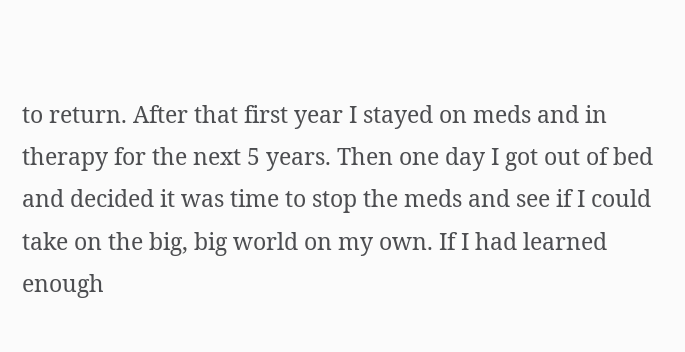to return. After that first year I stayed on meds and in therapy for the next 5 years. Then one day I got out of bed and decided it was time to stop the meds and see if I could take on the big, big world on my own. If I had learned enough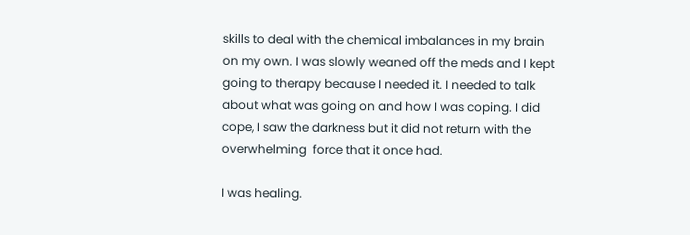skills to deal with the chemical imbalances in my brain on my own. I was slowly weaned off the meds and I kept going to therapy because I needed it. I needed to talk about what was going on and how I was coping. I did cope, I saw the darkness but it did not return with the overwhelming  force that it once had.

I was healing.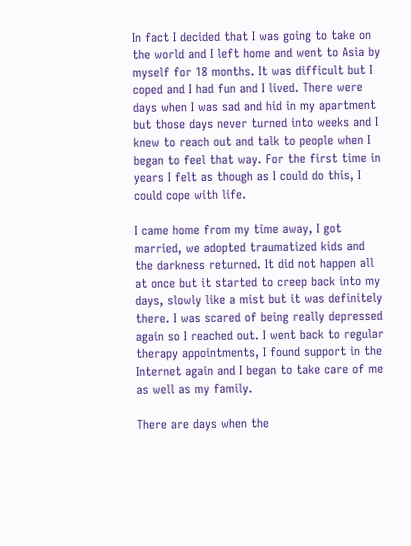In fact I decided that I was going to take on the world and I left home and went to Asia by myself for 18 months. It was difficult but I coped and I had fun and I lived. There were days when I was sad and hid in my apartment but those days never turned into weeks and I knew to reach out and talk to people when I began to feel that way. For the first time in years I felt as though as I could do this, I could cope with life.

I came home from my time away, I got married, we adopted traumatized kids and the darkness returned. It did not happen all at once but it started to creep back into my days, slowly like a mist but it was definitely there. I was scared of being really depressed again so I reached out. I went back to regular therapy appointments, I found support in the Internet again and I began to take care of me as well as my family.

There are days when the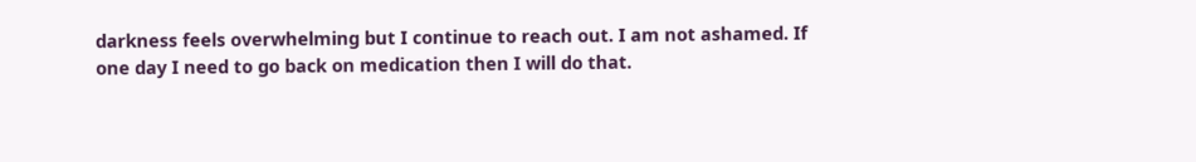darkness feels overwhelming but I continue to reach out. I am not ashamed. If one day I need to go back on medication then I will do that.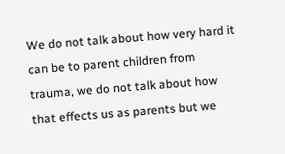We do not talk about how very hard it can be to parent children from trauma, we do not talk about how that effects us as parents but we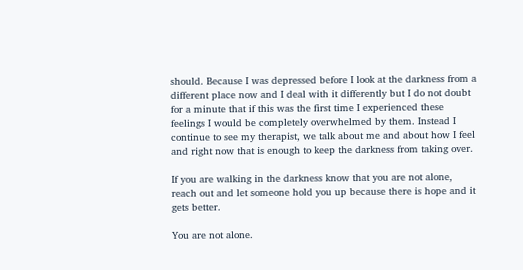should. Because I was depressed before I look at the darkness from a different place now and I deal with it differently but I do not doubt for a minute that if this was the first time I experienced these feelings I would be completely overwhelmed by them. Instead I continue to see my therapist, we talk about me and about how I feel and right now that is enough to keep the darkness from taking over.

If you are walking in the darkness know that you are not alone, reach out and let someone hold you up because there is hope and it gets better.

You are not alone.